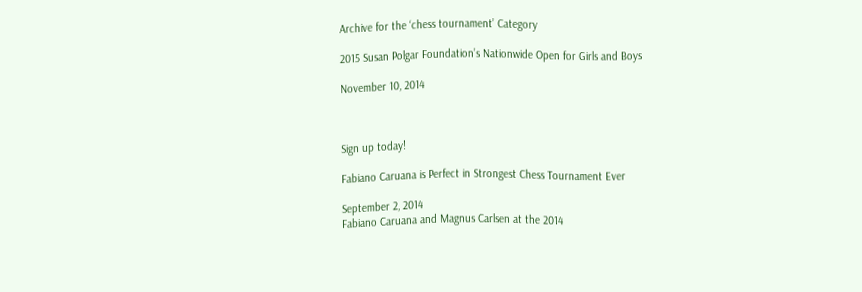Archive for the ‘chess tournament’ Category

2015 Susan Polgar Foundation’s Nationwide Open for Girls and Boys

November 10, 2014



Sign up today!

Fabiano Caruana is Perfect in Strongest Chess Tournament Ever

September 2, 2014
Fabiano Caruana and Magnus Carlsen at the 2014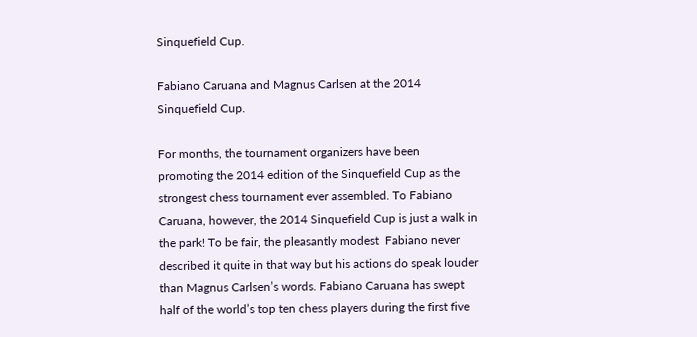Sinquefield Cup.

Fabiano Caruana and Magnus Carlsen at the 2014 Sinquefield Cup.

For months, the tournament organizers have been promoting the 2014 edition of the Sinquefield Cup as the strongest chess tournament ever assembled. To Fabiano Caruana, however, the 2014 Sinquefield Cup is just a walk in the park! To be fair, the pleasantly modest  Fabiano never described it quite in that way but his actions do speak louder than Magnus Carlsen’s words. Fabiano Caruana has swept half of the world’s top ten chess players during the first five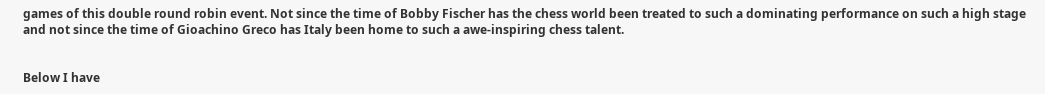games of this double round robin event. Not since the time of Bobby Fischer has the chess world been treated to such a dominating performance on such a high stage and not since the time of Gioachino Greco has Italy been home to such a awe-inspiring chess talent.


Below I have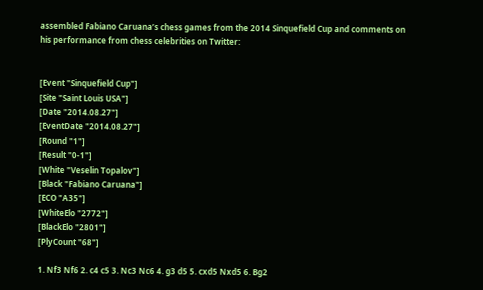assembled Fabiano Caruana’s chess games from the 2014 Sinquefield Cup and comments on his performance from chess celebrities on Twitter:


[Event "Sinquefield Cup"]
[Site "Saint Louis USA"]
[Date "2014.08.27"]
[EventDate "2014.08.27"]
[Round "1"]
[Result "0-1"]
[White "Veselin Topalov"]
[Black "Fabiano Caruana"]
[ECO "A35"]
[WhiteElo "2772"]
[BlackElo "2801"]
[PlyCount "68"]

1. Nf3 Nf6 2. c4 c5 3. Nc3 Nc6 4. g3 d5 5. cxd5 Nxd5 6. Bg2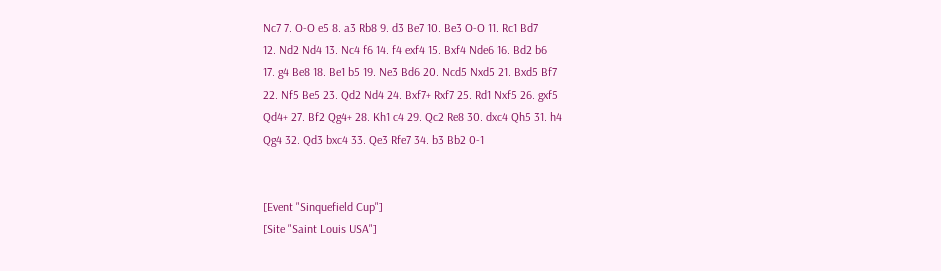Nc7 7. O-O e5 8. a3 Rb8 9. d3 Be7 10. Be3 O-O 11. Rc1 Bd7
12. Nd2 Nd4 13. Nc4 f6 14. f4 exf4 15. Bxf4 Nde6 16. Bd2 b6
17. g4 Be8 18. Be1 b5 19. Ne3 Bd6 20. Ncd5 Nxd5 21. Bxd5 Bf7
22. Nf5 Be5 23. Qd2 Nd4 24. Bxf7+ Rxf7 25. Rd1 Nxf5 26. gxf5
Qd4+ 27. Bf2 Qg4+ 28. Kh1 c4 29. Qc2 Re8 30. dxc4 Qh5 31. h4
Qg4 32. Qd3 bxc4 33. Qe3 Rfe7 34. b3 Bb2 0-1


[Event "Sinquefield Cup"]
[Site "Saint Louis USA"]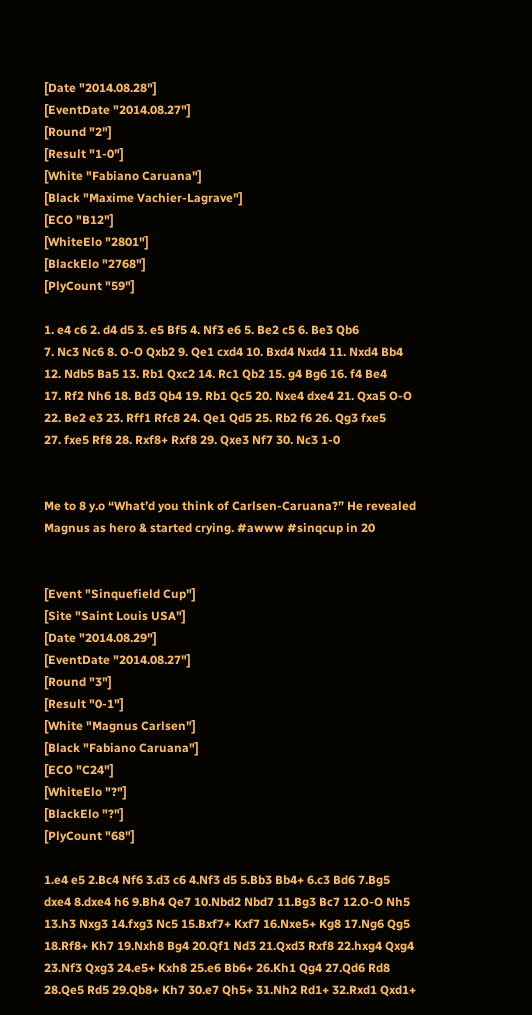[Date "2014.08.28"]
[EventDate "2014.08.27"]
[Round "2"]
[Result "1-0"]
[White "Fabiano Caruana"]
[Black "Maxime Vachier-Lagrave"]
[ECO "B12"]
[WhiteElo "2801"]
[BlackElo "2768"]
[PlyCount "59"]

1. e4 c6 2. d4 d5 3. e5 Bf5 4. Nf3 e6 5. Be2 c5 6. Be3 Qb6
7. Nc3 Nc6 8. O-O Qxb2 9. Qe1 cxd4 10. Bxd4 Nxd4 11. Nxd4 Bb4
12. Ndb5 Ba5 13. Rb1 Qxc2 14. Rc1 Qb2 15. g4 Bg6 16. f4 Be4
17. Rf2 Nh6 18. Bd3 Qb4 19. Rb1 Qc5 20. Nxe4 dxe4 21. Qxa5 O-O
22. Be2 e3 23. Rff1 Rfc8 24. Qe1 Qd5 25. Rb2 f6 26. Qg3 fxe5
27. fxe5 Rf8 28. Rxf8+ Rxf8 29. Qxe3 Nf7 30. Nc3 1-0


Me to 8 y.o “What’d you think of Carlsen-Caruana?” He revealed Magnus as hero & started crying. #awww #sinqcup in 20


[Event "Sinquefield Cup"]
[Site "Saint Louis USA"]
[Date "2014.08.29"]
[EventDate "2014.08.27"]
[Round "3"]
[Result "0-1"]
[White "Magnus Carlsen"]
[Black "Fabiano Caruana"]
[ECO "C24"]
[WhiteElo "?"]
[BlackElo "?"]
[PlyCount "68"]

1.e4 e5 2.Bc4 Nf6 3.d3 c6 4.Nf3 d5 5.Bb3 Bb4+ 6.c3 Bd6 7.Bg5
dxe4 8.dxe4 h6 9.Bh4 Qe7 10.Nbd2 Nbd7 11.Bg3 Bc7 12.O-O Nh5
13.h3 Nxg3 14.fxg3 Nc5 15.Bxf7+ Kxf7 16.Nxe5+ Kg8 17.Ng6 Qg5
18.Rf8+ Kh7 19.Nxh8 Bg4 20.Qf1 Nd3 21.Qxd3 Rxf8 22.hxg4 Qxg4
23.Nf3 Qxg3 24.e5+ Kxh8 25.e6 Bb6+ 26.Kh1 Qg4 27.Qd6 Rd8
28.Qe5 Rd5 29.Qb8+ Kh7 30.e7 Qh5+ 31.Nh2 Rd1+ 32.Rxd1 Qxd1+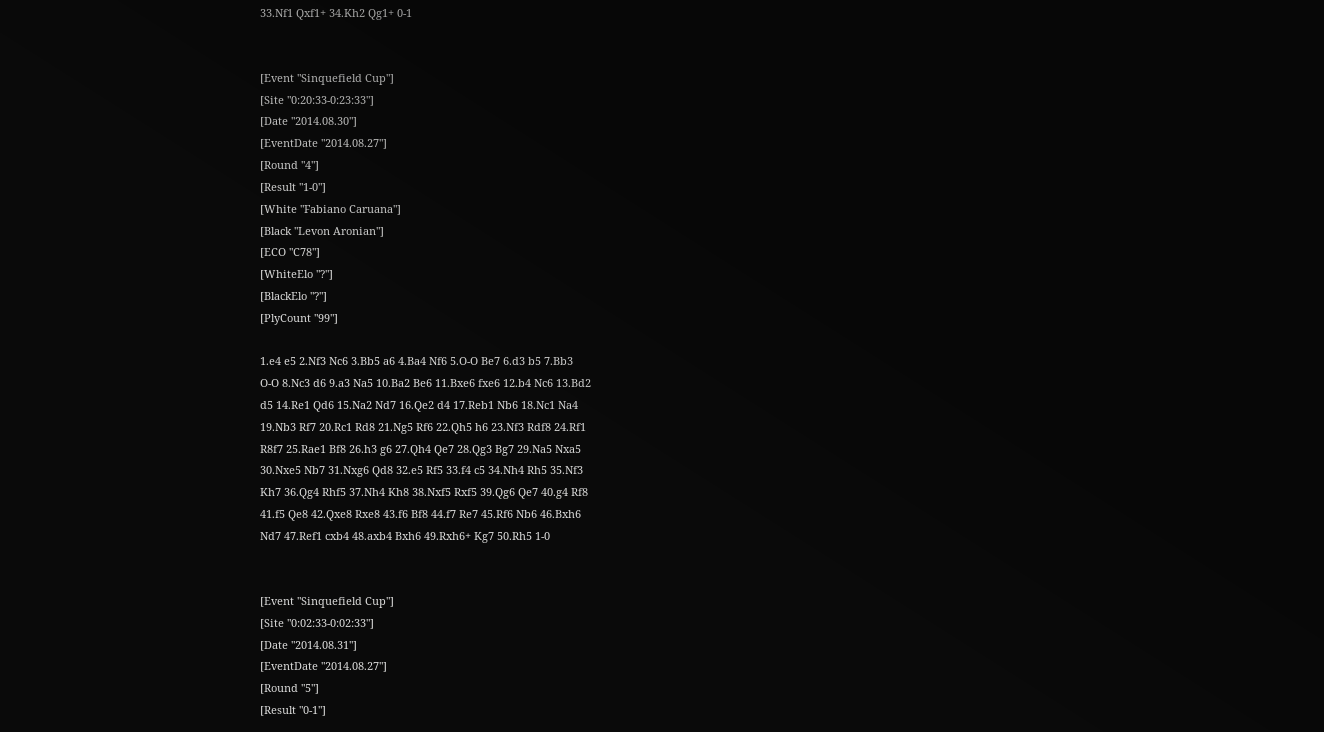33.Nf1 Qxf1+ 34.Kh2 Qg1+ 0-1


[Event "Sinquefield Cup"]
[Site "0:20:33-0:23:33"]
[Date "2014.08.30"]
[EventDate "2014.08.27"]
[Round "4"]
[Result "1-0"]
[White "Fabiano Caruana"]
[Black "Levon Aronian"]
[ECO "C78"]
[WhiteElo "?"]
[BlackElo "?"]
[PlyCount "99"]

1.e4 e5 2.Nf3 Nc6 3.Bb5 a6 4.Ba4 Nf6 5.O-O Be7 6.d3 b5 7.Bb3
O-O 8.Nc3 d6 9.a3 Na5 10.Ba2 Be6 11.Bxe6 fxe6 12.b4 Nc6 13.Bd2
d5 14.Re1 Qd6 15.Na2 Nd7 16.Qe2 d4 17.Reb1 Nb6 18.Nc1 Na4
19.Nb3 Rf7 20.Rc1 Rd8 21.Ng5 Rf6 22.Qh5 h6 23.Nf3 Rdf8 24.Rf1
R8f7 25.Rae1 Bf8 26.h3 g6 27.Qh4 Qe7 28.Qg3 Bg7 29.Na5 Nxa5
30.Nxe5 Nb7 31.Nxg6 Qd8 32.e5 Rf5 33.f4 c5 34.Nh4 Rh5 35.Nf3
Kh7 36.Qg4 Rhf5 37.Nh4 Kh8 38.Nxf5 Rxf5 39.Qg6 Qe7 40.g4 Rf8
41.f5 Qe8 42.Qxe8 Rxe8 43.f6 Bf8 44.f7 Re7 45.Rf6 Nb6 46.Bxh6
Nd7 47.Ref1 cxb4 48.axb4 Bxh6 49.Rxh6+ Kg7 50.Rh5 1-0


[Event "Sinquefield Cup"]
[Site "0:02:33-0:02:33"]
[Date "2014.08.31"]
[EventDate "2014.08.27"]
[Round "5"]
[Result "0-1"]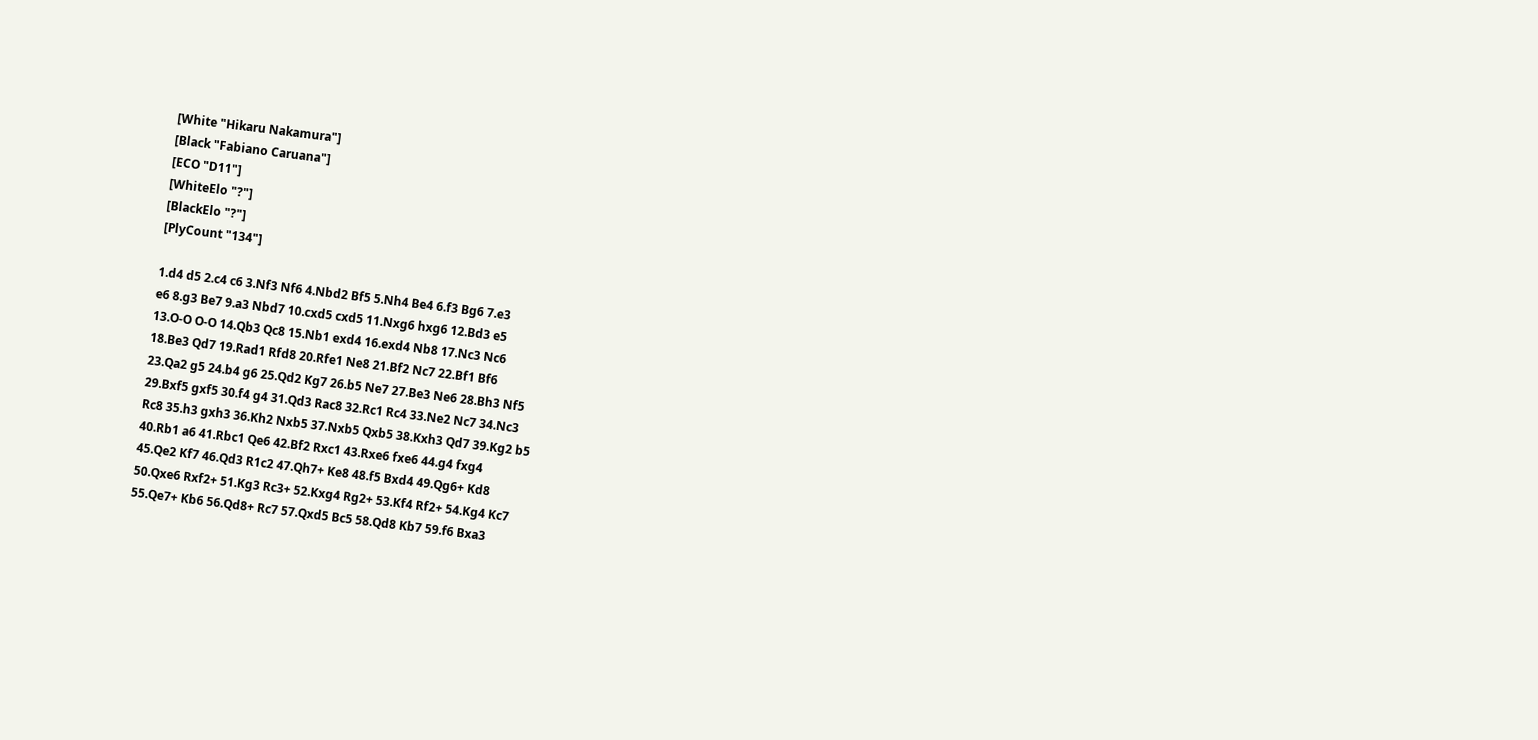[White "Hikaru Nakamura"]
[Black "Fabiano Caruana"]
[ECO "D11"]
[WhiteElo "?"]
[BlackElo "?"]
[PlyCount "134"]

1.d4 d5 2.c4 c6 3.Nf3 Nf6 4.Nbd2 Bf5 5.Nh4 Be4 6.f3 Bg6 7.e3
e6 8.g3 Be7 9.a3 Nbd7 10.cxd5 cxd5 11.Nxg6 hxg6 12.Bd3 e5
13.O-O O-O 14.Qb3 Qc8 15.Nb1 exd4 16.exd4 Nb8 17.Nc3 Nc6
18.Be3 Qd7 19.Rad1 Rfd8 20.Rfe1 Ne8 21.Bf2 Nc7 22.Bf1 Bf6
23.Qa2 g5 24.b4 g6 25.Qd2 Kg7 26.b5 Ne7 27.Be3 Ne6 28.Bh3 Nf5
29.Bxf5 gxf5 30.f4 g4 31.Qd3 Rac8 32.Rc1 Rc4 33.Ne2 Nc7 34.Nc3
Rc8 35.h3 gxh3 36.Kh2 Nxb5 37.Nxb5 Qxb5 38.Kxh3 Qd7 39.Kg2 b5
40.Rb1 a6 41.Rbc1 Qe6 42.Bf2 Rxc1 43.Rxe6 fxe6 44.g4 fxg4
45.Qe2 Kf7 46.Qd3 R1c2 47.Qh7+ Ke8 48.f5 Bxd4 49.Qg6+ Kd8
50.Qxe6 Rxf2+ 51.Kg3 Rc3+ 52.Kxg4 Rg2+ 53.Kf4 Rf2+ 54.Kg4 Kc7
55.Qe7+ Kb6 56.Qd8+ Rc7 57.Qxd5 Bc5 58.Qd8 Kb7 59.f6 Bxa3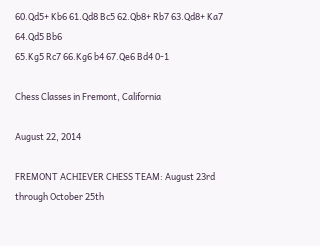60.Qd5+ Kb6 61.Qd8 Bc5 62.Qb8+ Rb7 63.Qd8+ Ka7 64.Qd5 Bb6
65.Kg5 Rc7 66.Kg6 b4 67.Qe6 Bd4 0-1

Chess Classes in Fremont, California

August 22, 2014

FREMONT ACHIEVER CHESS TEAM: August 23rd through October 25th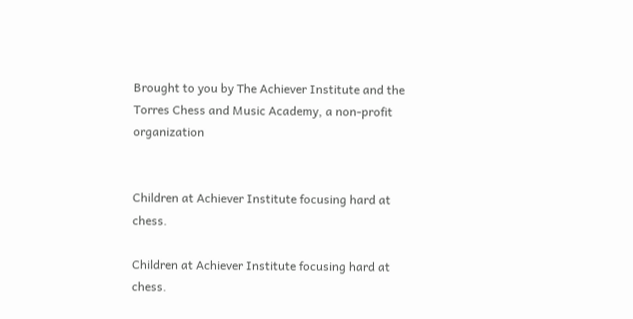Brought to you by The Achiever Institute and the Torres Chess and Music Academy, a non-profit organization


Children at Achiever Institute focusing hard at chess.

Children at Achiever Institute focusing hard at chess.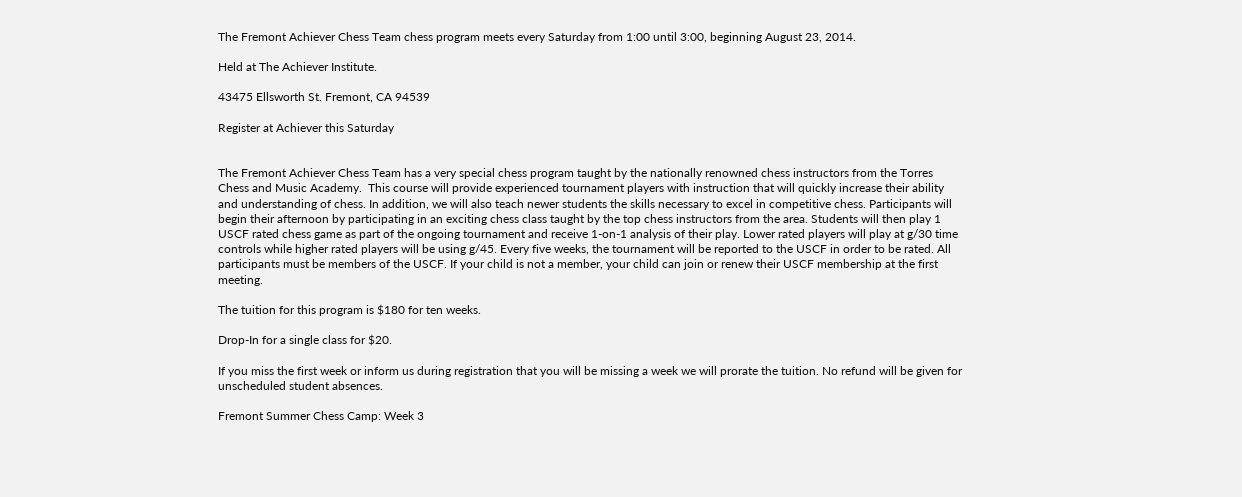The Fremont Achiever Chess Team chess program meets every Saturday from 1:00 until 3:00, beginning August 23, 2014.

Held at The Achiever Institute.

43475 Ellsworth St. Fremont, CA 94539

Register at Achiever this Saturday


The Fremont Achiever Chess Team has a very special chess program taught by the nationally renowned chess instructors from the Torres Chess and Music Academy.  This course will provide experienced tournament players with instruction that will quickly increase their ability and understanding of chess. In addition, we will also teach newer students the skills necessary to excel in competitive chess. Participants will begin their afternoon by participating in an exciting chess class taught by the top chess instructors from the area. Students will then play 1 USCF rated chess game as part of the ongoing tournament and receive 1-on-1 analysis of their play. Lower rated players will play at g/30 time controls while higher rated players will be using g/45. Every five weeks, the tournament will be reported to the USCF in order to be rated. All participants must be members of the USCF. If your child is not a member, your child can join or renew their USCF membership at the first meeting.

The tuition for this program is $180 for ten weeks.

Drop-In for a single class for $20.

If you miss the first week or inform us during registration that you will be missing a week we will prorate the tuition. No refund will be given for unscheduled student absences.

Fremont Summer Chess Camp: Week 3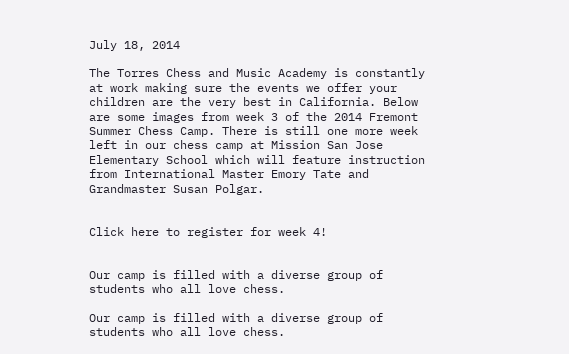July 18, 2014

The Torres Chess and Music Academy is constantly at work making sure the events we offer your children are the very best in California. Below are some images from week 3 of the 2014 Fremont Summer Chess Camp. There is still one more week left in our chess camp at Mission San Jose Elementary School which will feature instruction from International Master Emory Tate and Grandmaster Susan Polgar.


Click here to register for week 4!


Our camp is filled with a diverse group of students who all love chess.

Our camp is filled with a diverse group of students who all love chess.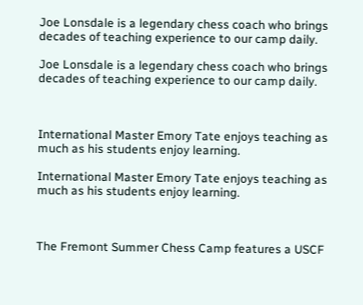Joe Lonsdale is a legendary chess coach who brings decades of teaching experience to our camp daily.

Joe Lonsdale is a legendary chess coach who brings decades of teaching experience to our camp daily.



International Master Emory Tate enjoys teaching as much as his students enjoy learning.

International Master Emory Tate enjoys teaching as much as his students enjoy learning.



The Fremont Summer Chess Camp features a USCF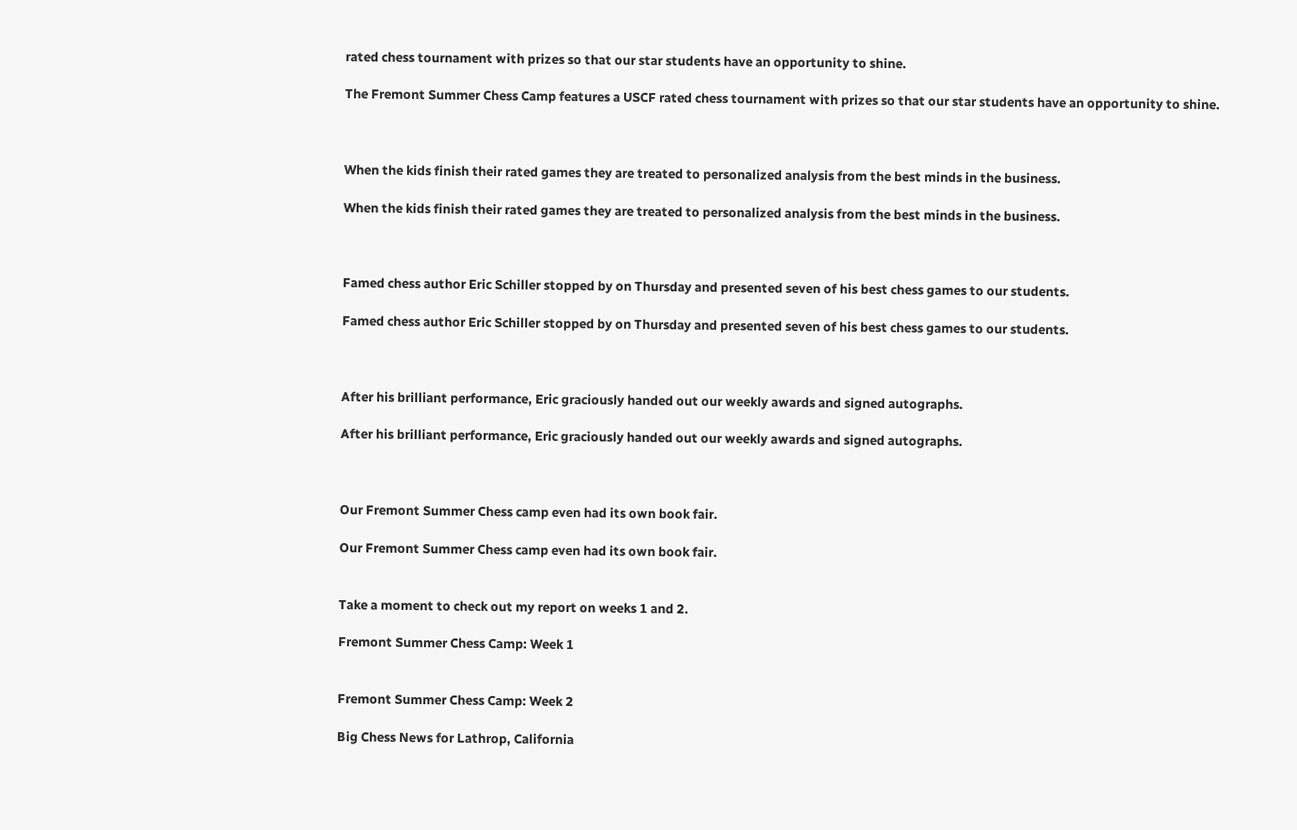rated chess tournament with prizes so that our star students have an opportunity to shine.

The Fremont Summer Chess Camp features a USCF rated chess tournament with prizes so that our star students have an opportunity to shine.



When the kids finish their rated games they are treated to personalized analysis from the best minds in the business.

When the kids finish their rated games they are treated to personalized analysis from the best minds in the business.



Famed chess author Eric Schiller stopped by on Thursday and presented seven of his best chess games to our students.

Famed chess author Eric Schiller stopped by on Thursday and presented seven of his best chess games to our students.



After his brilliant performance, Eric graciously handed out our weekly awards and signed autographs.

After his brilliant performance, Eric graciously handed out our weekly awards and signed autographs.



Our Fremont Summer Chess camp even had its own book fair.

Our Fremont Summer Chess camp even had its own book fair.


Take a moment to check out my report on weeks 1 and 2.

Fremont Summer Chess Camp: Week 1


Fremont Summer Chess Camp: Week 2

Big Chess News for Lathrop, California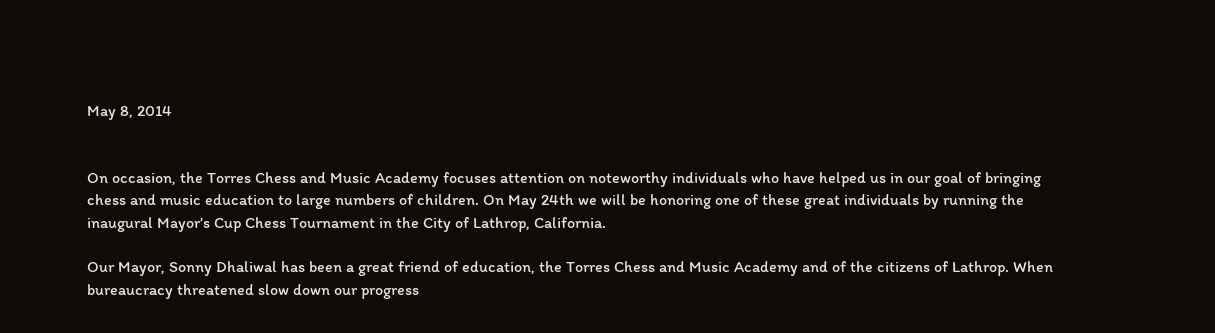May 8, 2014


On occasion, the Torres Chess and Music Academy focuses attention on noteworthy individuals who have helped us in our goal of bringing chess and music education to large numbers of children. On May 24th we will be honoring one of these great individuals by running the inaugural Mayor’s Cup Chess Tournament in the City of Lathrop, California.

Our Mayor, Sonny Dhaliwal has been a great friend of education, the Torres Chess and Music Academy and of the citizens of Lathrop. When bureaucracy threatened slow down our progress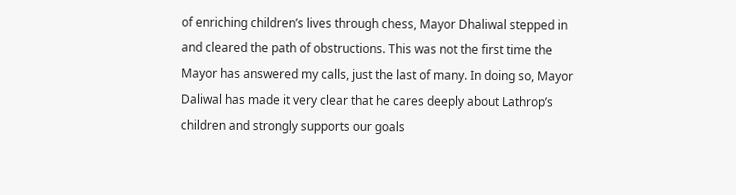of enriching children’s lives through chess, Mayor Dhaliwal stepped in and cleared the path of obstructions. This was not the first time the Mayor has answered my calls, just the last of many. In doing so, Mayor Daliwal has made it very clear that he cares deeply about Lathrop’s children and strongly supports our goals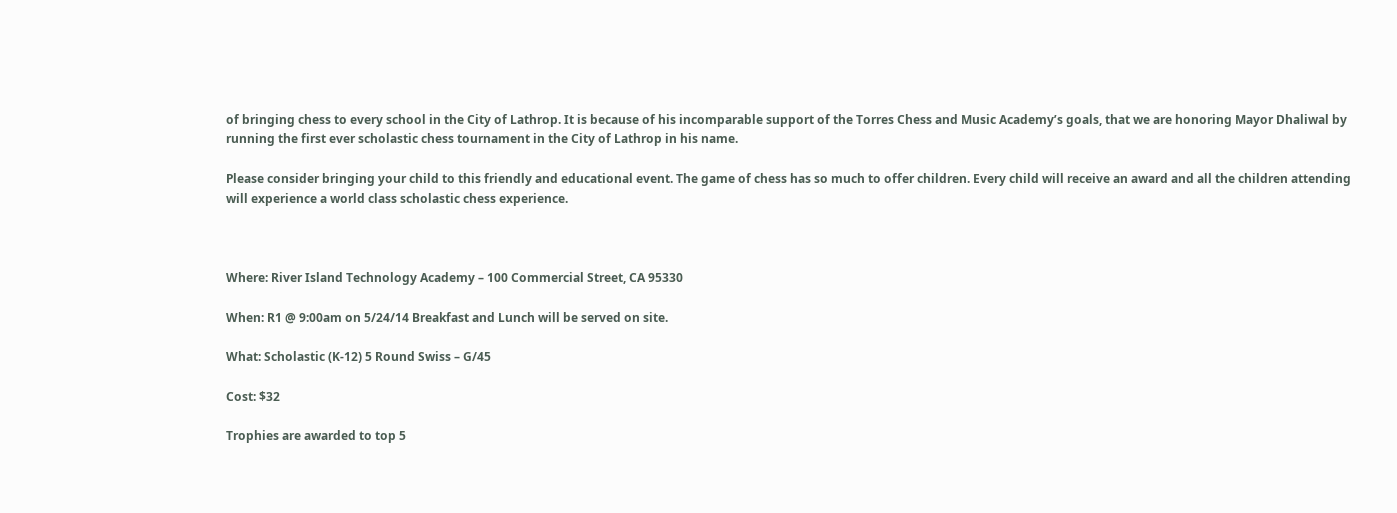of bringing chess to every school in the City of Lathrop. It is because of his incomparable support of the Torres Chess and Music Academy’s goals, that we are honoring Mayor Dhaliwal by running the first ever scholastic chess tournament in the City of Lathrop in his name.

Please consider bringing your child to this friendly and educational event. The game of chess has so much to offer children. Every child will receive an award and all the children attending will experience a world class scholastic chess experience.



Where: River Island Technology Academy – 100 Commercial Street, CA 95330

When: R1 @ 9:00am on 5/24/14 Breakfast and Lunch will be served on site.

What: Scholastic (K-12) 5 Round Swiss – G/45

Cost: $32

Trophies are awarded to top 5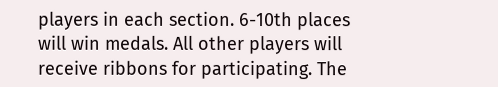players in each section. 6-10th places will win medals. All other players will receive ribbons for participating. The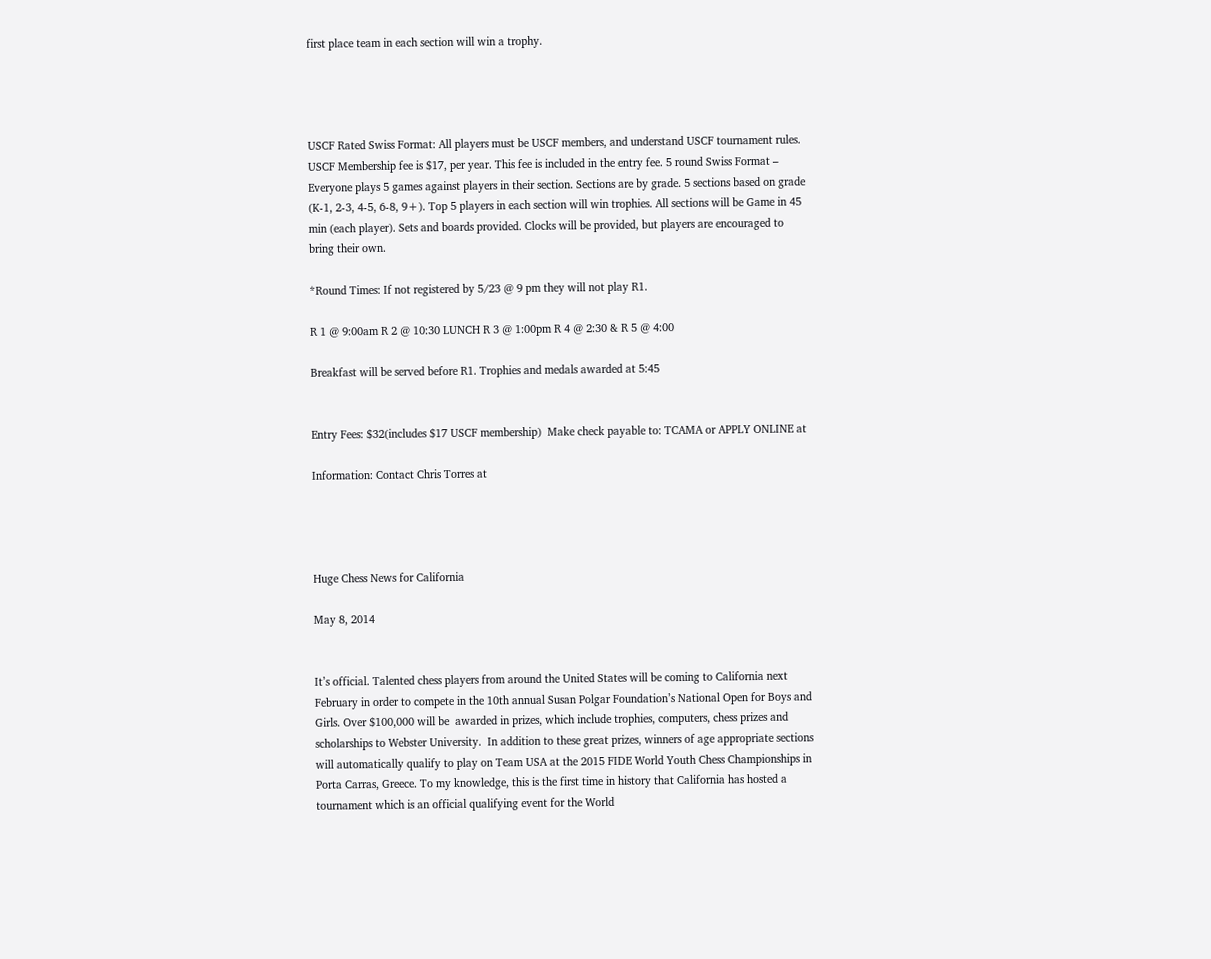first place team in each section will win a trophy.




USCF Rated Swiss Format: All players must be USCF members, and understand USCF tournament rules. USCF Membership fee is $17, per year. This fee is included in the entry fee. 5 round Swiss Format – Everyone plays 5 games against players in their section. Sections are by grade. 5 sections based on grade (K-1, 2-3, 4-5, 6-8, 9+). Top 5 players in each section will win trophies. All sections will be Game in 45 min (each player). Sets and boards provided. Clocks will be provided, but players are encouraged to bring their own.

*Round Times: If not registered by 5/23 @ 9 pm they will not play R1.

R 1 @ 9:00am R 2 @ 10:30 LUNCH R 3 @ 1:00pm R 4 @ 2:30 & R 5 @ 4:00

Breakfast will be served before R1. Trophies and medals awarded at 5:45


Entry Fees: $32(includes $17 USCF membership)  Make check payable to: TCAMA or APPLY ONLINE at

Information: Contact Chris Torres at




Huge Chess News for California

May 8, 2014


It’s official. Talented chess players from around the United States will be coming to California next February in order to compete in the 10th annual Susan Polgar Foundation’s National Open for Boys and Girls. Over $100,000 will be  awarded in prizes, which include trophies, computers, chess prizes and scholarships to Webster University.  In addition to these great prizes, winners of age appropriate sections will automatically qualify to play on Team USA at the 2015 FIDE World Youth Chess Championships in Porta Carras, Greece. To my knowledge, this is the first time in history that California has hosted a tournament which is an official qualifying event for the World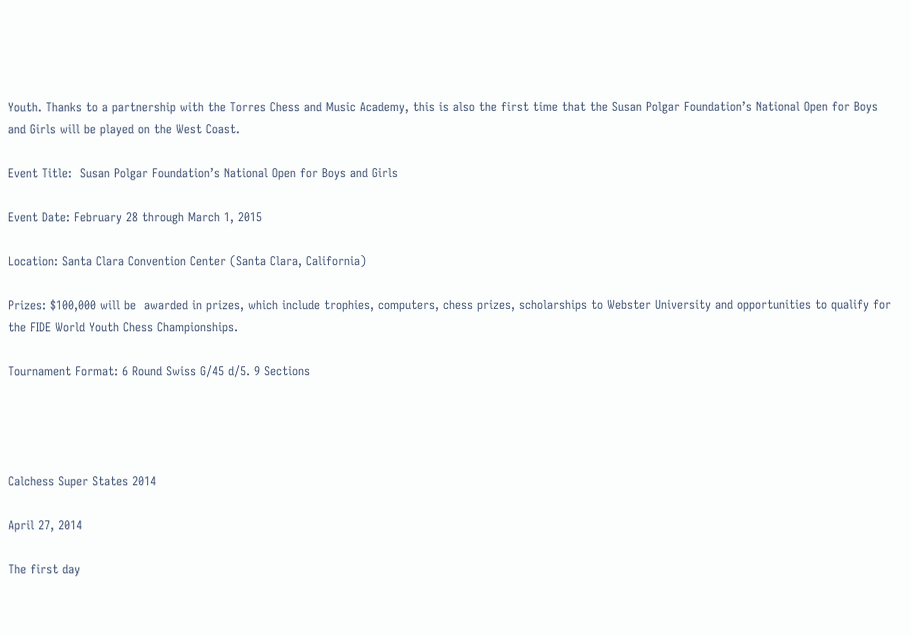Youth. Thanks to a partnership with the Torres Chess and Music Academy, this is also the first time that the Susan Polgar Foundation’s National Open for Boys and Girls will be played on the West Coast.

Event Title:  Susan Polgar Foundation’s National Open for Boys and Girls

Event Date: February 28 through March 1, 2015

Location: Santa Clara Convention Center (Santa Clara, California)

Prizes: $100,000 will be  awarded in prizes, which include trophies, computers, chess prizes, scholarships to Webster University and opportunities to qualify for the FIDE World Youth Chess Championships.

Tournament Format: 6 Round Swiss G/45 d/5. 9 Sections




Calchess Super States 2014

April 27, 2014

The first day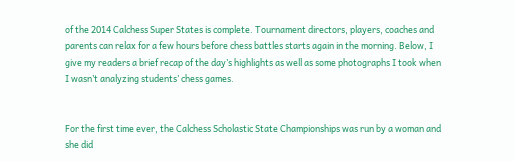of the 2014 Calchess Super States is complete. Tournament directors, players, coaches and parents can relax for a few hours before chess battles starts again in the morning. Below, I give my readers a brief recap of the day’s highlights as well as some photographs I took when I wasn’t analyzing students’ chess games.


For the first time ever, the Calchess Scholastic State Championships was run by a woman and she did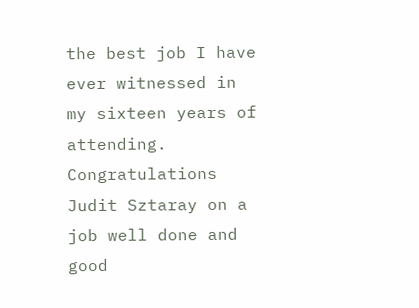the best job I have ever witnessed in my sixteen years of attending. Congratulations Judit Sztaray on a job well done and good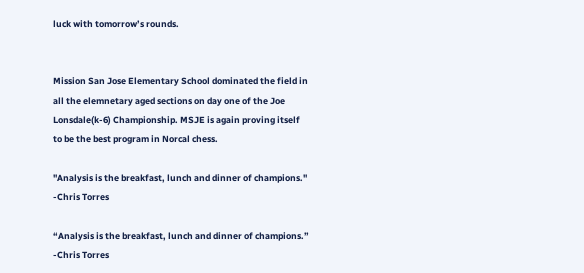luck with tomorrow’s rounds.


Mission San Jose Elementary School dominated the field in all the elemnetary aged sections on day one of the Joe Lonsdale(k-6) Championship. MSJE is again proving itself to be the best program in Norcal chess.

"Analysis is the breakfast, lunch and dinner of champions." -Chris Torres

“Analysis is the breakfast, lunch and dinner of champions.” -Chris Torres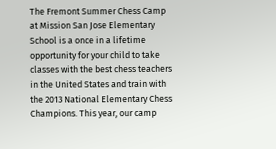The Fremont Summer Chess Camp at Mission San Jose Elementary School is a once in a lifetime opportunity for your child to take classes with the best chess teachers in the United States and train with the 2013 National Elementary Chess Champions. This year, our camp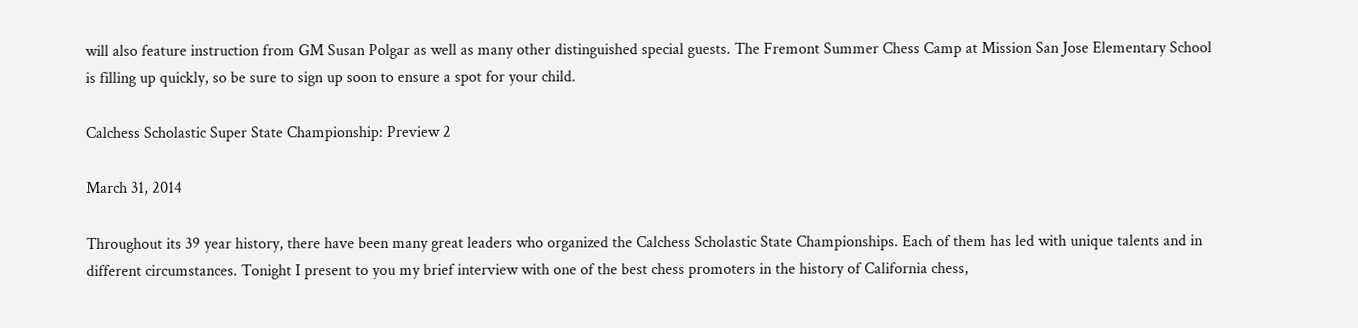will also feature instruction from GM Susan Polgar as well as many other distinguished special guests. The Fremont Summer Chess Camp at Mission San Jose Elementary School is filling up quickly, so be sure to sign up soon to ensure a spot for your child.

Calchess Scholastic Super State Championship: Preview 2

March 31, 2014

Throughout its 39 year history, there have been many great leaders who organized the Calchess Scholastic State Championships. Each of them has led with unique talents and in different circumstances. Tonight I present to you my brief interview with one of the best chess promoters in the history of California chess,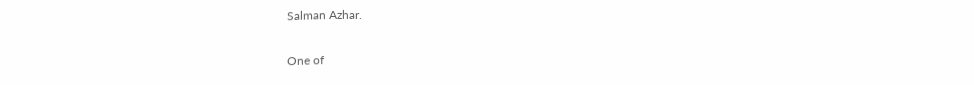Salman Azhar.

One of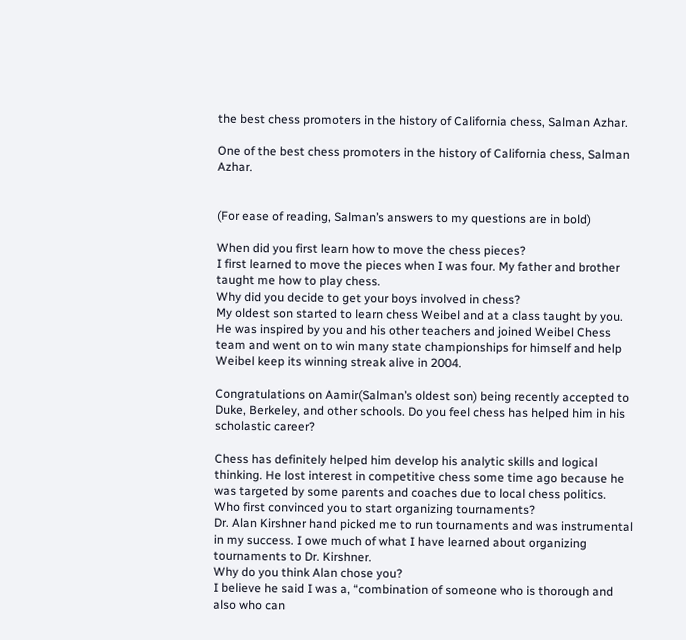the best chess promoters in the history of California chess, Salman Azhar.

One of the best chess promoters in the history of California chess, Salman Azhar.


(For ease of reading, Salman’s answers to my questions are in bold)

When did you first learn how to move the chess pieces?
I first learned to move the pieces when I was four. My father and brother taught me how to play chess.
Why did you decide to get your boys involved in chess?
My oldest son started to learn chess Weibel and at a class taught by you. He was inspired by you and his other teachers and joined Weibel Chess team and went on to win many state championships for himself and help Weibel keep its winning streak alive in 2004.

Congratulations on Aamir(Salman’s oldest son) being recently accepted to Duke, Berkeley, and other schools. Do you feel chess has helped him in his scholastic career?

Chess has definitely helped him develop his analytic skills and logical thinking. He lost interest in competitive chess some time ago because he was targeted by some parents and coaches due to local chess politics.
Who first convinced you to start organizing tournaments?
Dr. Alan Kirshner hand picked me to run tournaments and was instrumental in my success. I owe much of what I have learned about organizing tournaments to Dr. Kirshner.
Why do you think Alan chose you?
I believe he said I was a, “combination of someone who is thorough and also who can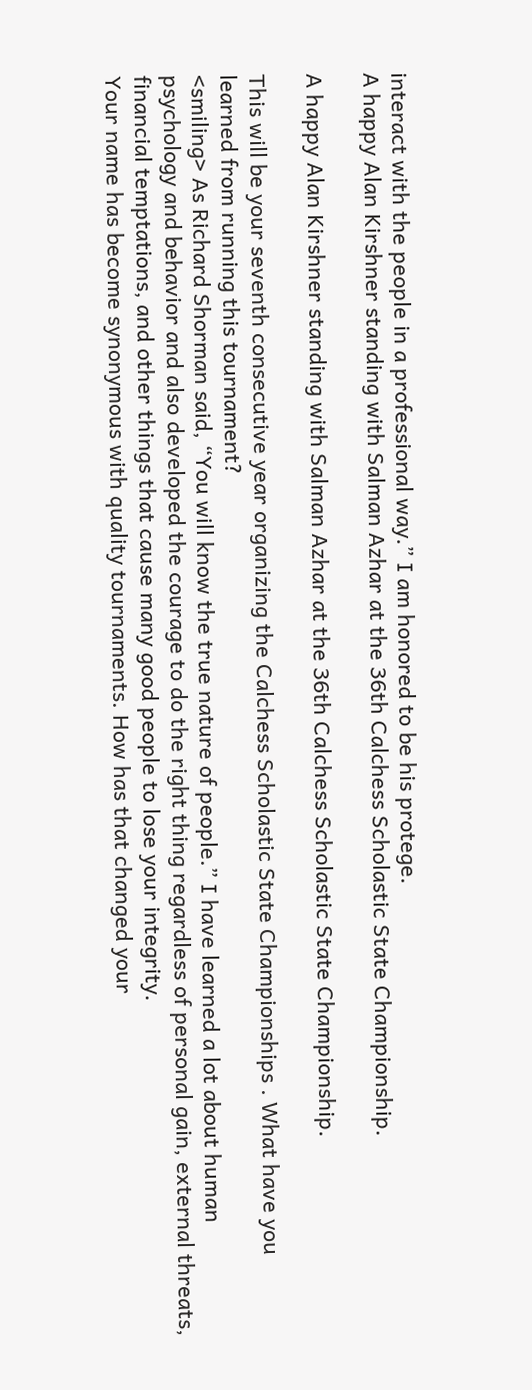interact with the people in a professional way.” I am honored to be his protege.
A happy Alan Kirshner standing with Salman Azhar at the 36th Calchess Scholastic State Championship.

A happy Alan Kirshner standing with Salman Azhar at the 36th Calchess Scholastic State Championship.

This will be your seventh consecutive year organizing the Calchess Scholastic State Championships . What have you learned from running this tournament?
<smiling> As Richard Shorman said, “You will know the true nature of people.” I have learned a lot about human psychology and behavior and also developed the courage to do the right thing regardless of personal gain, external threats, financial temptations, and other things that cause many good people to lose your integrity.
Your name has become synonymous with quality tournaments. How has that changed your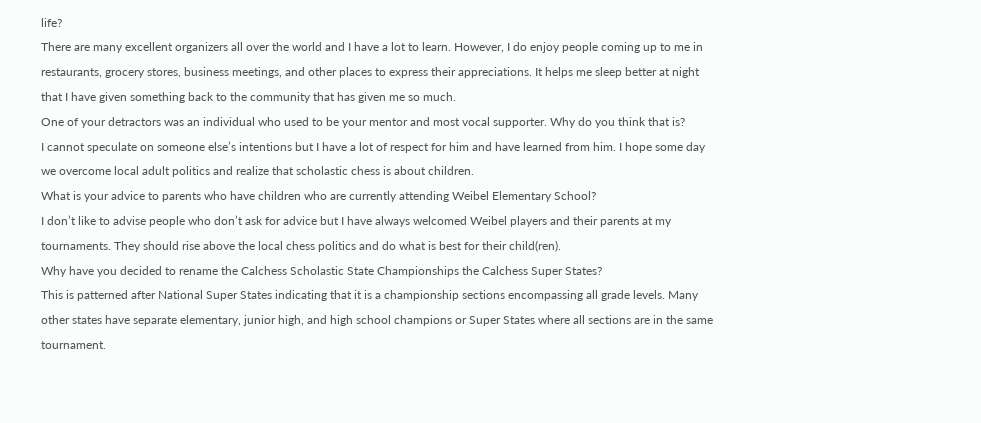life?
There are many excellent organizers all over the world and I have a lot to learn. However, I do enjoy people coming up to me in restaurants, grocery stores, business meetings, and other places to express their appreciations. It helps me sleep better at night that I have given something back to the community that has given me so much.
One of your detractors was an individual who used to be your mentor and most vocal supporter. Why do you think that is?
I cannot speculate on someone else’s intentions but I have a lot of respect for him and have learned from him. I hope some day we overcome local adult politics and realize that scholastic chess is about children.
What is your advice to parents who have children who are currently attending Weibel Elementary School?
I don’t like to advise people who don’t ask for advice but I have always welcomed Weibel players and their parents at my tournaments. They should rise above the local chess politics and do what is best for their child(ren).
Why have you decided to rename the Calchess Scholastic State Championships the Calchess Super States?
This is patterned after National Super States indicating that it is a championship sections encompassing all grade levels. Many other states have separate elementary, junior high, and high school champions or Super States where all sections are in the same tournament.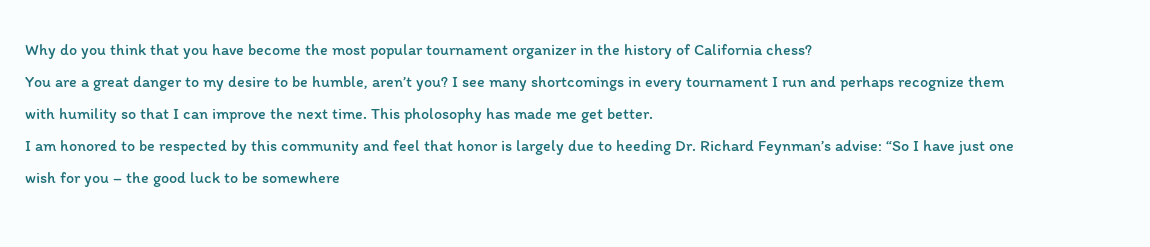Why do you think that you have become the most popular tournament organizer in the history of California chess?
You are a great danger to my desire to be humble, aren’t you? I see many shortcomings in every tournament I run and perhaps recognize them with humility so that I can improve the next time. This pholosophy has made me get better.
I am honored to be respected by this community and feel that honor is largely due to heeding Dr. Richard Feynman’s advise: “So I have just one wish for you – the good luck to be somewhere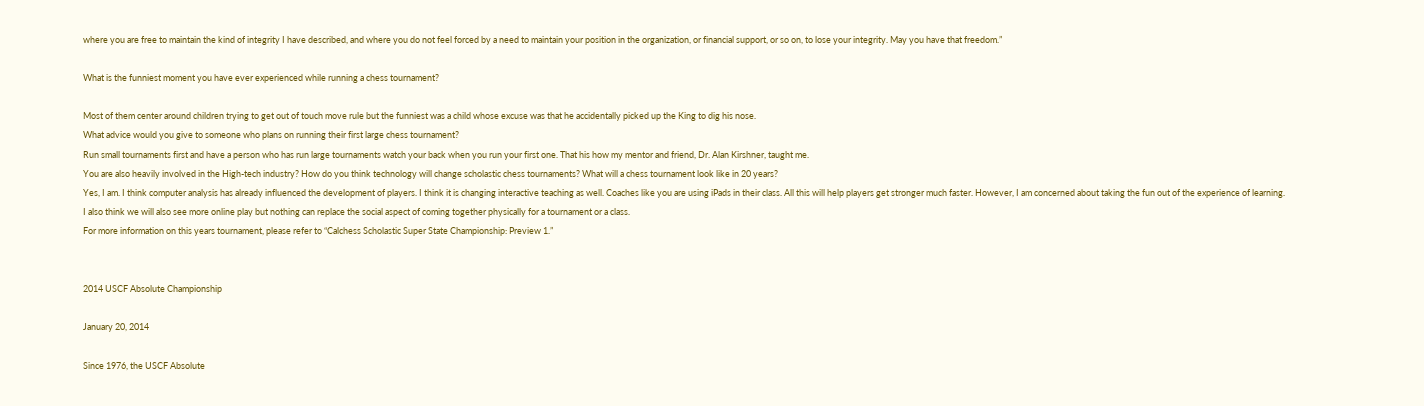where you are free to maintain the kind of integrity I have described, and where you do not feel forced by a need to maintain your position in the organization, or financial support, or so on, to lose your integrity. May you have that freedom.”

What is the funniest moment you have ever experienced while running a chess tournament?

Most of them center around children trying to get out of touch move rule but the funniest was a child whose excuse was that he accidentally picked up the King to dig his nose.
What advice would you give to someone who plans on running their first large chess tournament?
Run small tournaments first and have a person who has run large tournaments watch your back when you run your first one. That his how my mentor and friend, Dr. Alan Kirshner, taught me.
You are also heavily involved in the High-tech industry? How do you think technology will change scholastic chess tournaments? What will a chess tournament look like in 20 years?
Yes, I am. I think computer analysis has already influenced the development of players. I think it is changing interactive teaching as well. Coaches like you are using iPads in their class. All this will help players get stronger much faster. However, I am concerned about taking the fun out of the experience of learning.
I also think we will also see more online play but nothing can replace the social aspect of coming together physically for a tournament or a class.
For more information on this years tournament, please refer to “Calchess Scholastic Super State Championship: Preview 1.”


2014 USCF Absolute Championship

January 20, 2014

Since 1976, the USCF Absolute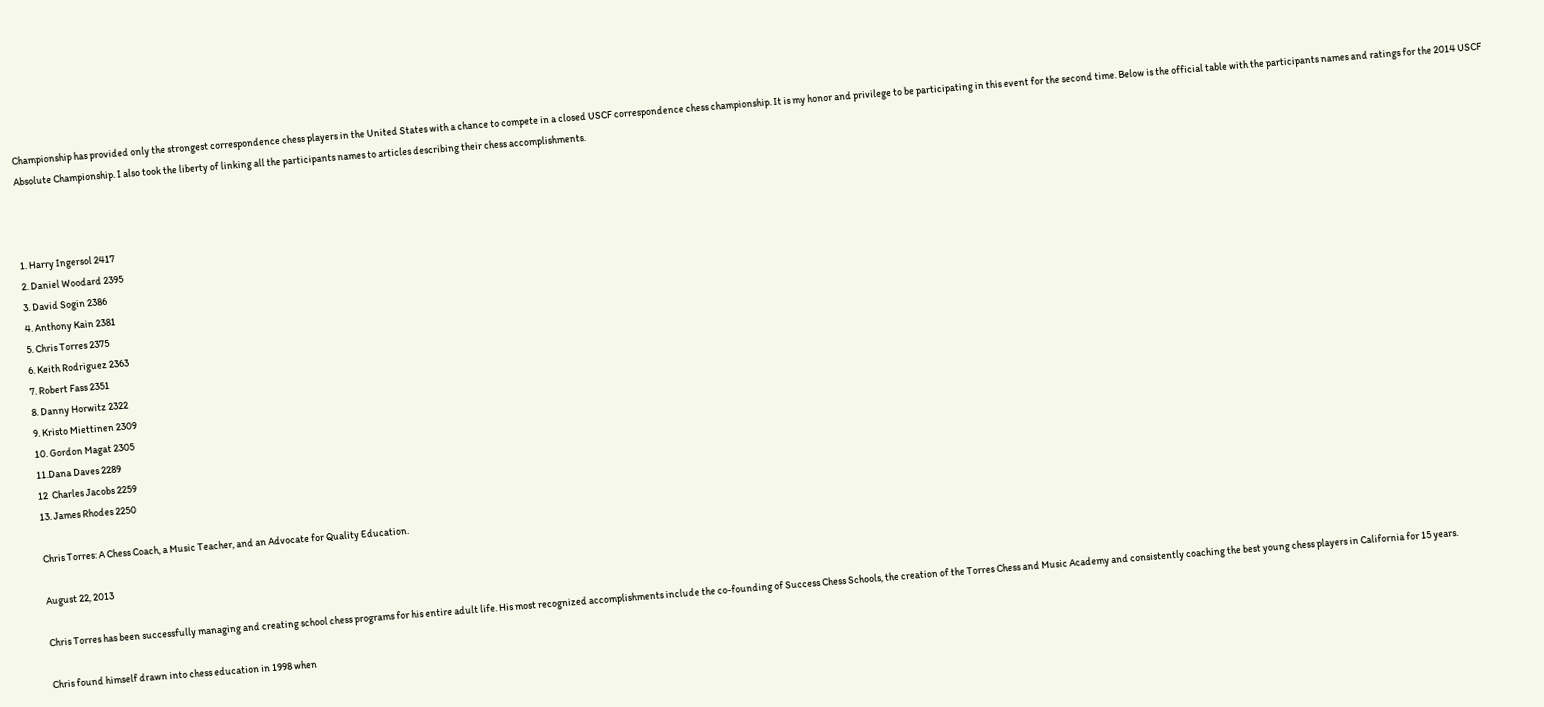Championship has provided only the strongest correspondence chess players in the United States with a chance to compete in a closed USCF correspondence chess championship. It is my honor and privilege to be participating in this event for the second time. Below is the official table with the participants names and ratings for the 2014 USCF Absolute Championship. I also took the liberty of linking all the participants names to articles describing their chess accomplishments.



1. Harry Ingersol 2417
2. Daniel Woodard 2395
3. David Sogin 2386
4. Anthony Kain 2381
5. Chris Torres 2375
6. Keith Rodriguez 2363
7. Robert Fass 2351
8. Danny Horwitz 2322
9. Kristo Miettinen 2309
10. Gordon Magat 2305
11.Dana Daves 2289
12  Charles Jacobs 2259
13. James Rhodes 2250

Chris Torres: A Chess Coach, a Music Teacher, and an Advocate for Quality Education.

August 22, 2013

Chris Torres has been successfully managing and creating school chess programs for his entire adult life. His most recognized accomplishments include the co-founding of Success Chess Schools, the creation of the Torres Chess and Music Academy and consistently coaching the best young chess players in California for 15 years.

Chris found himself drawn into chess education in 1998 when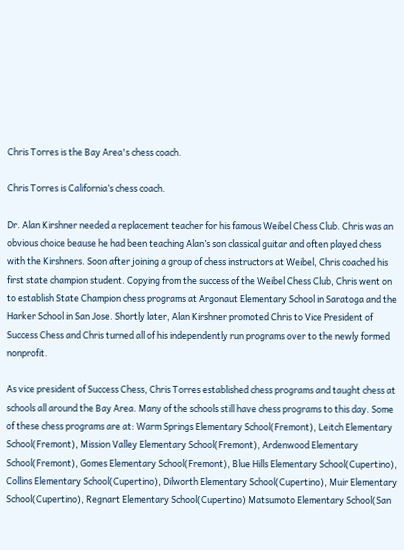Chris Torres is the Bay Area's chess coach.

Chris Torres is California’s chess coach.

Dr. Alan Kirshner needed a replacement teacher for his famous Weibel Chess Club. Chris was an obvious choice beause he had been teaching Alan’s son classical guitar and often played chess with the Kirshners. Soon after joining a group of chess instructors at Weibel, Chris coached his first state champion student. Copying from the success of the Weibel Chess Club, Chris went on to establish State Champion chess programs at Argonaut Elementary School in Saratoga and the Harker School in San Jose. Shortly later, Alan Kirshner promoted Chris to Vice President of Success Chess and Chris turned all of his independently run programs over to the newly formed nonprofit.

As vice president of Success Chess, Chris Torres established chess programs and taught chess at schools all around the Bay Area. Many of the schools still have chess programs to this day. Some of these chess programs are at: Warm Springs Elementary School(Fremont), Leitch Elementary School(Fremont), Mission Valley Elementary School(Fremont), Ardenwood Elementary School(Fremont), Gomes Elementary School(Fremont), Blue Hills Elementary School(Cupertino), Collins Elementary School(Cupertino), Dilworth Elementary School(Cupertino), Muir Elementary School(Cupertino), Regnart Elementary School(Cupertino) Matsumoto Elementary School(San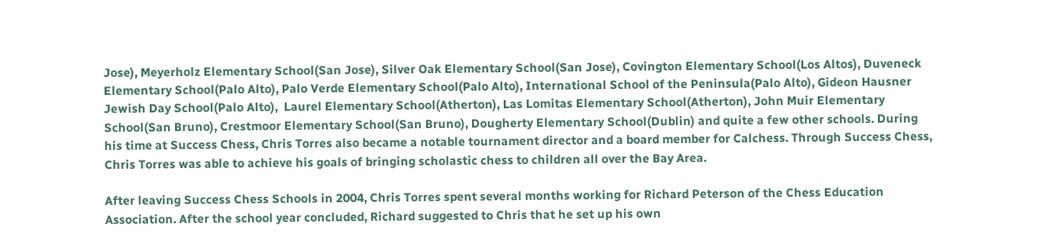Jose), Meyerholz Elementary School(San Jose), Silver Oak Elementary School(San Jose), Covington Elementary School(Los Altos), Duveneck Elementary School(Palo Alto), Palo Verde Elementary School(Palo Alto), International School of the Peninsula(Palo Alto), Gideon Hausner Jewish Day School(Palo Alto),  Laurel Elementary School(Atherton), Las Lomitas Elementary School(Atherton), John Muir Elementary School(San Bruno), Crestmoor Elementary School(San Bruno), Dougherty Elementary School(Dublin) and quite a few other schools. During his time at Success Chess, Chris Torres also became a notable tournament director and a board member for Calchess. Through Success Chess, Chris Torres was able to achieve his goals of bringing scholastic chess to children all over the Bay Area.

After leaving Success Chess Schools in 2004, Chris Torres spent several months working for Richard Peterson of the Chess Education Association. After the school year concluded, Richard suggested to Chris that he set up his own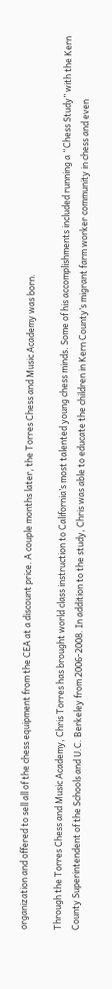organization and offered to sell all of the chess equipment from the CEA at a discount price. A couple months later, the Torres Chess and Music Academy was born.

Through the Torres Chess and Music Academy, Chris Torres has brought world class instruction to California’s most talented young chess minds. Some of his accomplishments included running a “Chess Study” with the Kern County Superintendent of the Schools and U.C. Berkeley from 2006-2008. In addition to the study, Chris was able to educate the children in Kern County’s migrant farm worker community in chess and even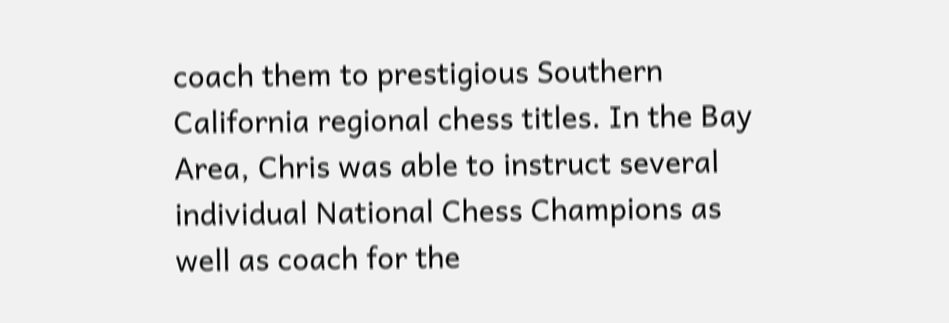coach them to prestigious Southern California regional chess titles. In the Bay Area, Chris was able to instruct several individual National Chess Champions as well as coach for the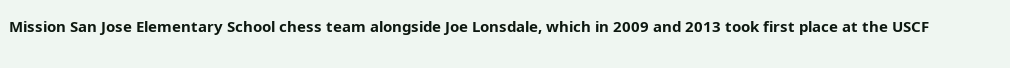Mission San Jose Elementary School chess team alongside Joe Lonsdale, which in 2009 and 2013 took first place at the USCF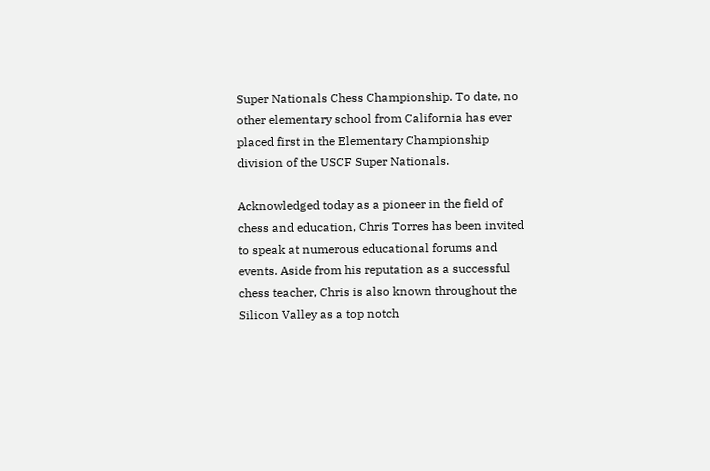Super Nationals Chess Championship. To date, no other elementary school from California has ever placed first in the Elementary Championship division of the USCF Super Nationals.

Acknowledged today as a pioneer in the field of chess and education, Chris Torres has been invited to speak at numerous educational forums and events. Aside from his reputation as a successful chess teacher, Chris is also known throughout the Silicon Valley as a top notch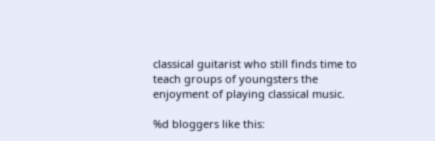classical guitarist who still finds time to teach groups of youngsters the enjoyment of playing classical music.

%d bloggers like this: